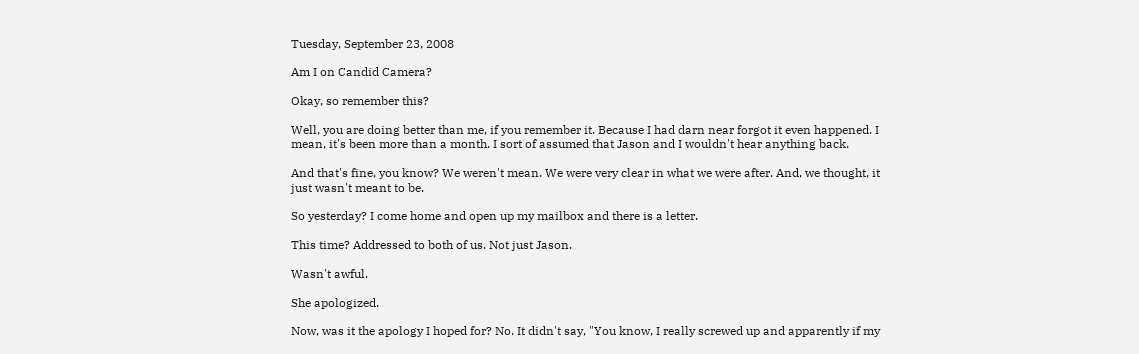Tuesday, September 23, 2008

Am I on Candid Camera?

Okay, so remember this?

Well, you are doing better than me, if you remember it. Because I had darn near forgot it even happened. I mean, it's been more than a month. I sort of assumed that Jason and I wouldn't hear anything back.

And that's fine, you know? We weren't mean. We were very clear in what we were after. And, we thought, it just wasn't meant to be.

So yesterday? I come home and open up my mailbox and there is a letter.

This time? Addressed to both of us. Not just Jason.

Wasn't awful.

She apologized.

Now, was it the apology I hoped for? No. It didn't say, "You know, I really screwed up and apparently if my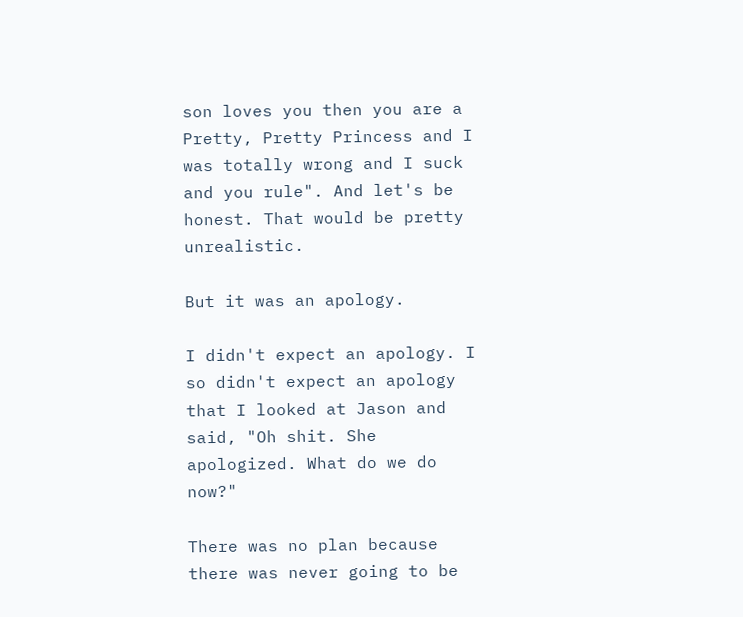son loves you then you are a Pretty, Pretty Princess and I was totally wrong and I suck and you rule". And let's be honest. That would be pretty unrealistic.

But it was an apology.

I didn't expect an apology. I so didn't expect an apology that I looked at Jason and said, "Oh shit. She apologized. What do we do now?"

There was no plan because there was never going to be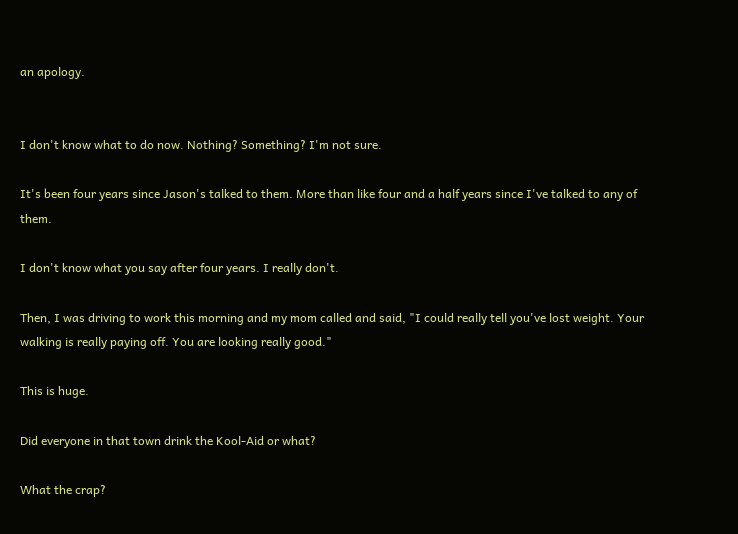an apology.


I don't know what to do now. Nothing? Something? I'm not sure.

It's been four years since Jason's talked to them. More than like four and a half years since I've talked to any of them.

I don't know what you say after four years. I really don't.

Then, I was driving to work this morning and my mom called and said, "I could really tell you've lost weight. Your walking is really paying off. You are looking really good."

This is huge.

Did everyone in that town drink the Kool-Aid or what?

What the crap?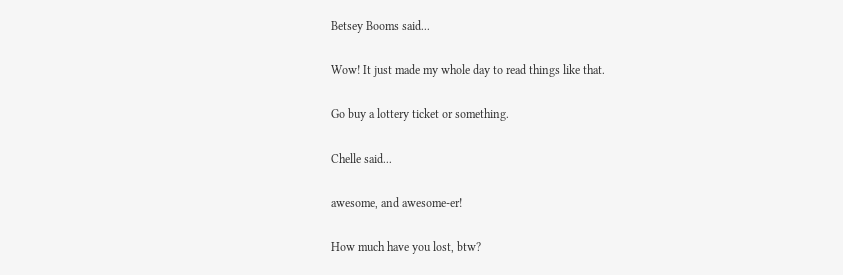Betsey Booms said...

Wow! It just made my whole day to read things like that.

Go buy a lottery ticket or something.

Chelle said...

awesome, and awesome-er!

How much have you lost, btw?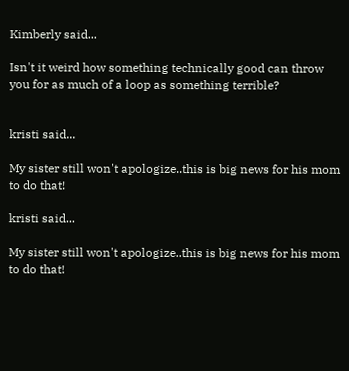Kimberly said...

Isn't it weird how something technically good can throw you for as much of a loop as something terrible?


kristi said...

My sister still won't apologize..this is big news for his mom to do that!

kristi said...

My sister still won't apologize..this is big news for his mom to do that!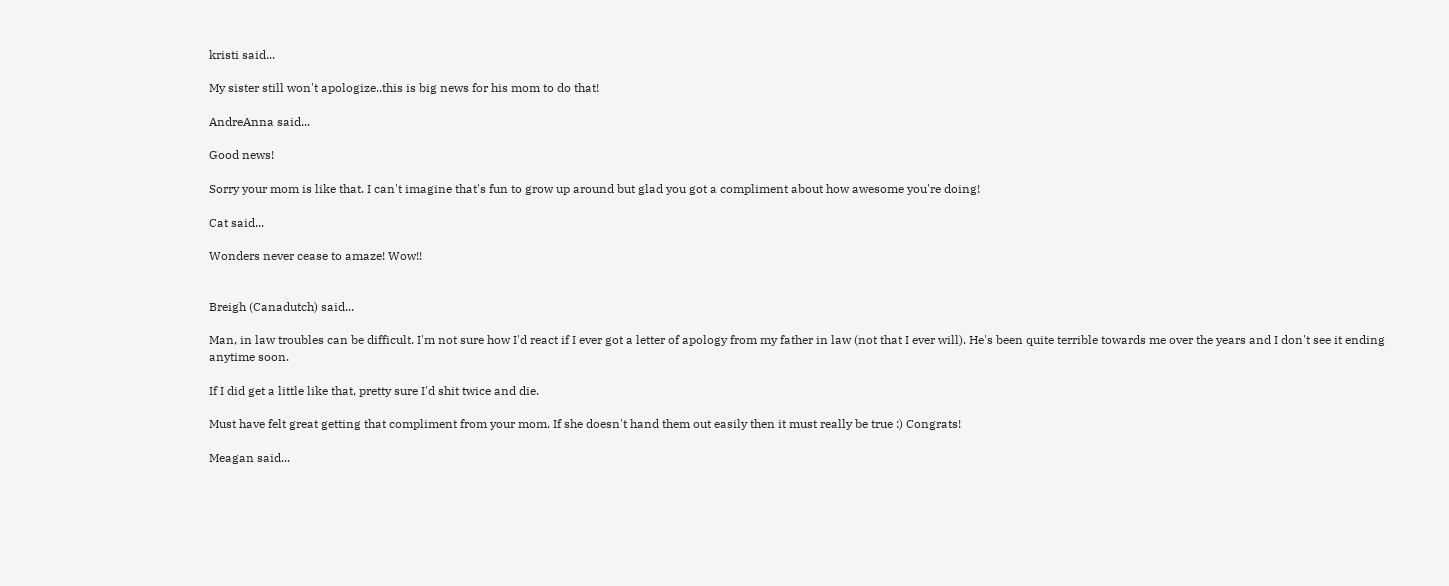kristi said...

My sister still won't apologize..this is big news for his mom to do that!

AndreAnna said...

Good news!

Sorry your mom is like that. I can't imagine that's fun to grow up around but glad you got a compliment about how awesome you're doing!

Cat said...

Wonders never cease to amaze! Wow!!


Breigh (Canadutch) said...

Man, in law troubles can be difficult. I'm not sure how I'd react if I ever got a letter of apology from my father in law (not that I ever will). He's been quite terrible towards me over the years and I don't see it ending anytime soon.

If I did get a little like that, pretty sure I'd shit twice and die.

Must have felt great getting that compliment from your mom. If she doesn't hand them out easily then it must really be true :) Congrats!

Meagan said...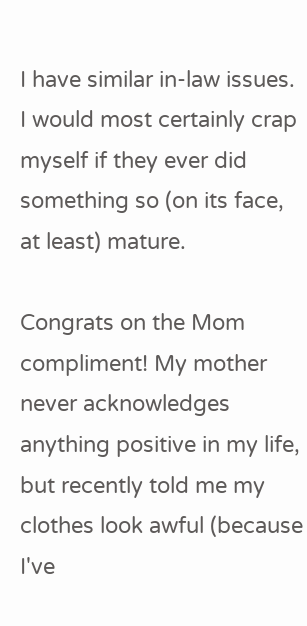I have similar in-law issues. I would most certainly crap myself if they ever did something so (on its face, at least) mature.

Congrats on the Mom compliment! My mother never acknowledges anything positive in my life, but recently told me my clothes look awful (because I've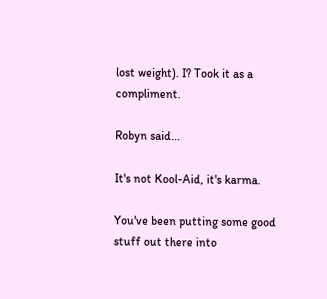lost weight). I? Took it as a compliment.

Robyn said...

It's not Kool-Aid, it's karma.

You've been putting some good stuff out there into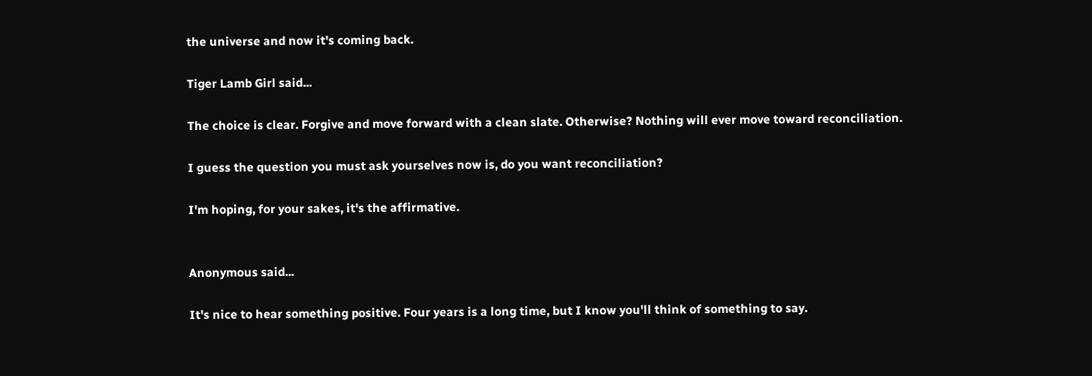the universe and now it's coming back.

Tiger Lamb Girl said...

The choice is clear. Forgive and move forward with a clean slate. Otherwise? Nothing will ever move toward reconciliation.

I guess the question you must ask yourselves now is, do you want reconciliation?

I'm hoping, for your sakes, it's the affirmative.


Anonymous said...

It's nice to hear something positive. Four years is a long time, but I know you'll think of something to say.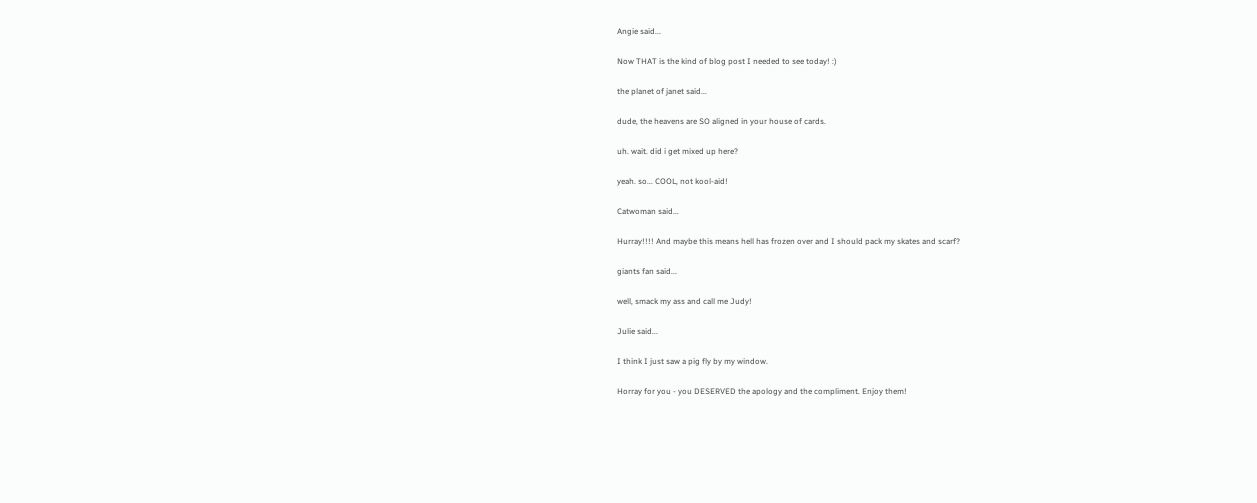Angie said...

Now THAT is the kind of blog post I needed to see today! :)

the planet of janet said...

dude, the heavens are SO aligned in your house of cards.

uh. wait. did i get mixed up here?

yeah. so... COOL, not kool-aid!

Catwoman said...

Hurray!!!! And maybe this means hell has frozen over and I should pack my skates and scarf?

giants fan said...

well, smack my ass and call me Judy!

Julie said...

I think I just saw a pig fly by my window.

Horray for you - you DESERVED the apology and the compliment. Enjoy them!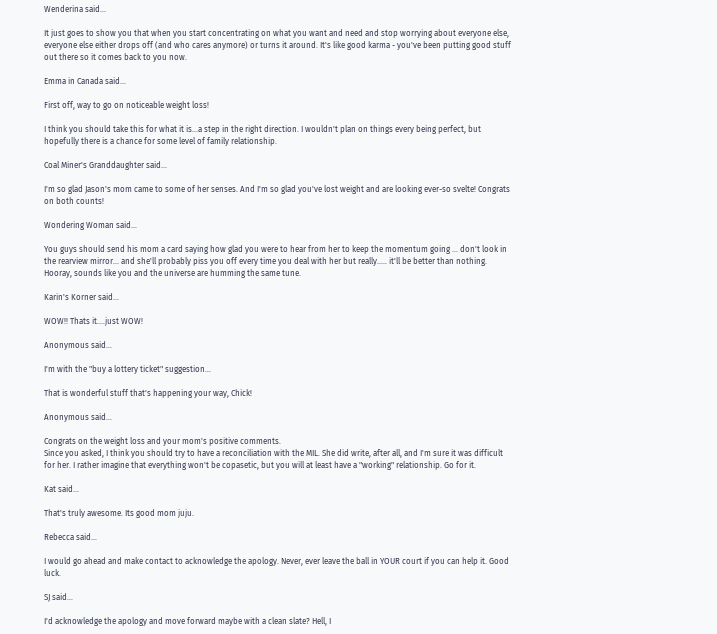Wenderina said...

It just goes to show you that when you start concentrating on what you want and need and stop worrying about everyone else, everyone else either drops off (and who cares anymore) or turns it around. It's like good karma - you've been putting good stuff out there so it comes back to you now.

Emma in Canada said...

First off, way to go on noticeable weight loss!

I think you should take this for what it is...a step in the right direction. I wouldn't plan on things every being perfect, but hopefully there is a chance for some level of family relationship.

Coal Miner's Granddaughter said...

I'm so glad Jason's mom came to some of her senses. And I'm so glad you've lost weight and are looking ever-so svelte! Congrats on both counts!

Wondering Woman said...

You guys should send his mom a card saying how glad you were to hear from her to keep the momentum going ... don't look in the rearview mirror... and she'll probably piss you off every time you deal with her but really..... it'll be better than nothing. Hooray, sounds like you and the universe are humming the same tune.

Karin's Korner said...

WOW!! Thats it....just WOW!

Anonymous said...

I'm with the "buy a lottery ticket" suggestion...

That is wonderful stuff that's happening your way, Chick!

Anonymous said...

Congrats on the weight loss and your mom's positive comments.
Since you asked, I think you should try to have a reconciliation with the MIL. She did write, after all, and I'm sure it was difficult for her. I rather imagine that everything won't be copasetic, but you will at least have a "working" relationship. Go for it.

Kat said...

That's truly awesome. Its good mom juju.

Rebecca said...

I would go ahead and make contact to acknowledge the apology. Never, ever leave the ball in YOUR court if you can help it. Good luck.

SJ said...

I'd acknowledge the apology and move forward maybe with a clean slate? Hell, I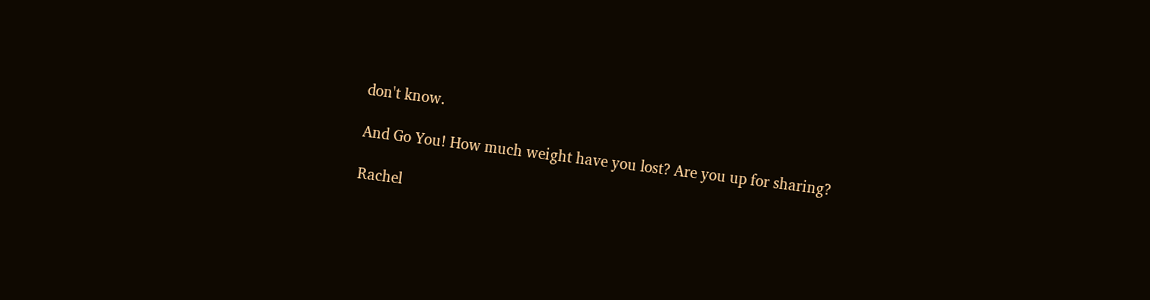don't know.

And Go You! How much weight have you lost? Are you up for sharing?

Rachel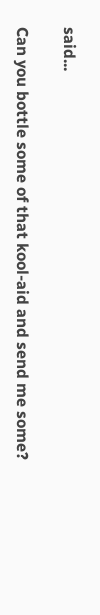said...

Can you bottle some of that kool-aid and send me some?